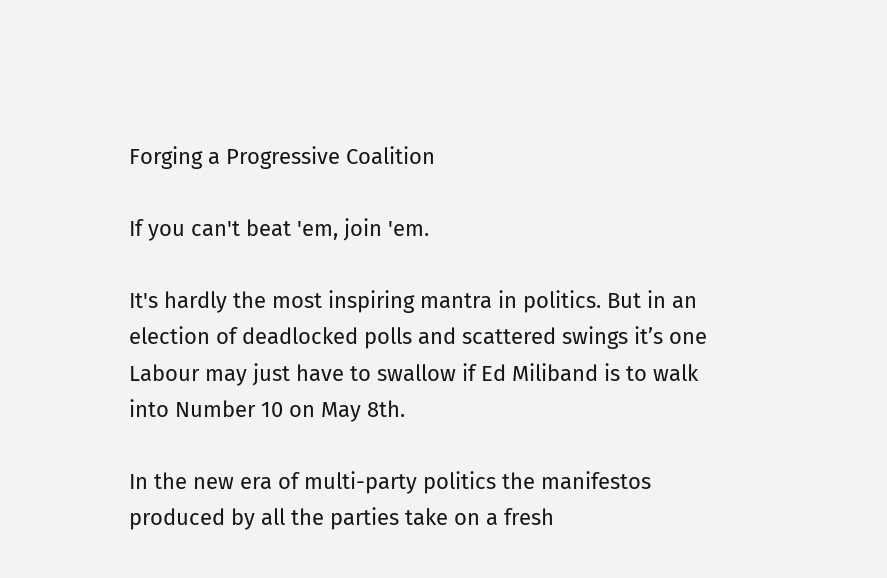Forging a Progressive Coalition

If you can't beat 'em, join 'em.

It's hardly the most inspiring mantra in politics. But in an election of deadlocked polls and scattered swings it’s one Labour may just have to swallow if Ed Miliband is to walk into Number 10 on May 8th.

In the new era of multi-party politics the manifestos produced by all the parties take on a fresh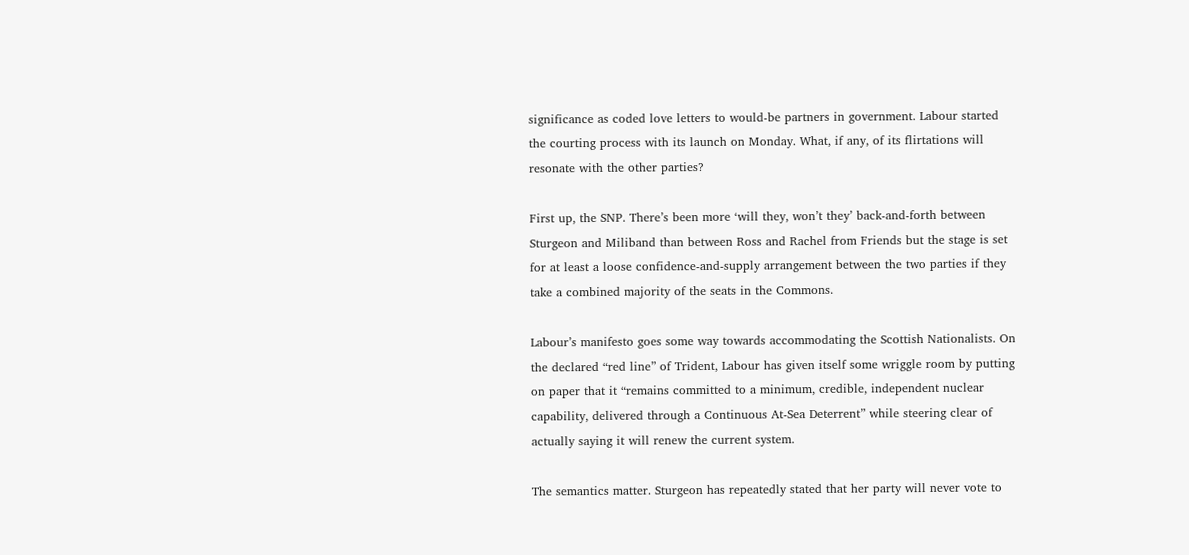significance as coded love letters to would-be partners in government. Labour started the courting process with its launch on Monday. What, if any, of its flirtations will resonate with the other parties?

First up, the SNP. There’s been more ‘will they, won’t they’ back-and-forth between Sturgeon and Miliband than between Ross and Rachel from Friends but the stage is set for at least a loose confidence-and-supply arrangement between the two parties if they take a combined majority of the seats in the Commons.

Labour’s manifesto goes some way towards accommodating the Scottish Nationalists. On the declared “red line” of Trident, Labour has given itself some wriggle room by putting on paper that it “remains committed to a minimum, credible, independent nuclear capability, delivered through a Continuous At-Sea Deterrent” while steering clear of actually saying it will renew the current system.

The semantics matter. Sturgeon has repeatedly stated that her party will never vote to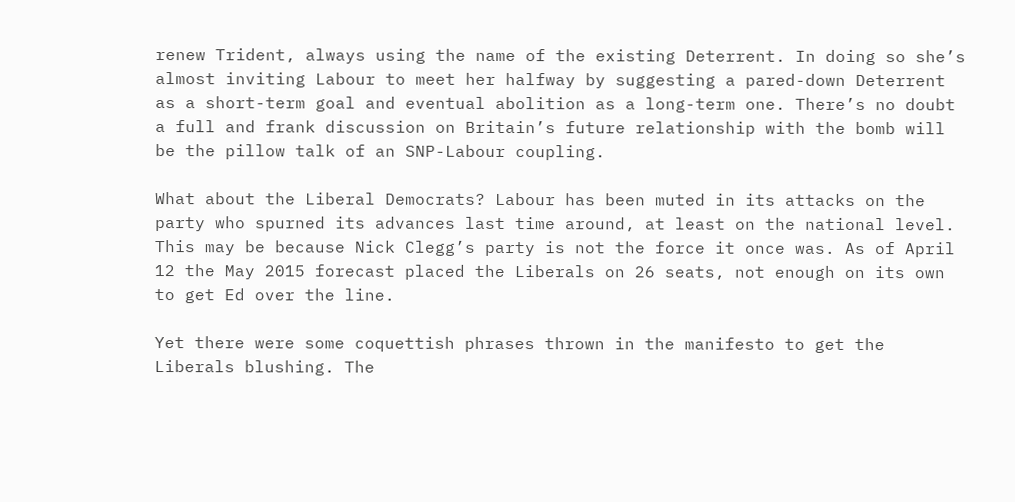renew Trident, always using the name of the existing Deterrent. In doing so she’s almost inviting Labour to meet her halfway by suggesting a pared-down Deterrent as a short-term goal and eventual abolition as a long-term one. There’s no doubt a full and frank discussion on Britain’s future relationship with the bomb will be the pillow talk of an SNP-Labour coupling.

What about the Liberal Democrats? Labour has been muted in its attacks on the party who spurned its advances last time around, at least on the national level. This may be because Nick Clegg’s party is not the force it once was. As of April 12 the May 2015 forecast placed the Liberals on 26 seats, not enough on its own to get Ed over the line.

Yet there were some coquettish phrases thrown in the manifesto to get the Liberals blushing. The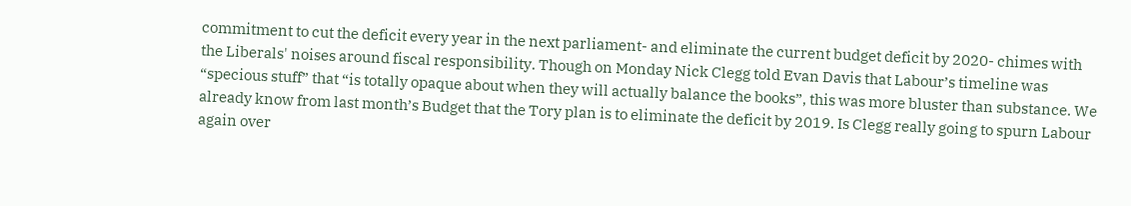commitment to cut the deficit every year in the next parliament- and eliminate the current budget deficit by 2020- chimes with the Liberals' noises around fiscal responsibility. Though on Monday Nick Clegg told Evan Davis that Labour’s timeline was “specious stuff” that “is totally opaque about when they will actually balance the books”, this was more bluster than substance. We already know from last month’s Budget that the Tory plan is to eliminate the deficit by 2019. Is Clegg really going to spurn Labour again over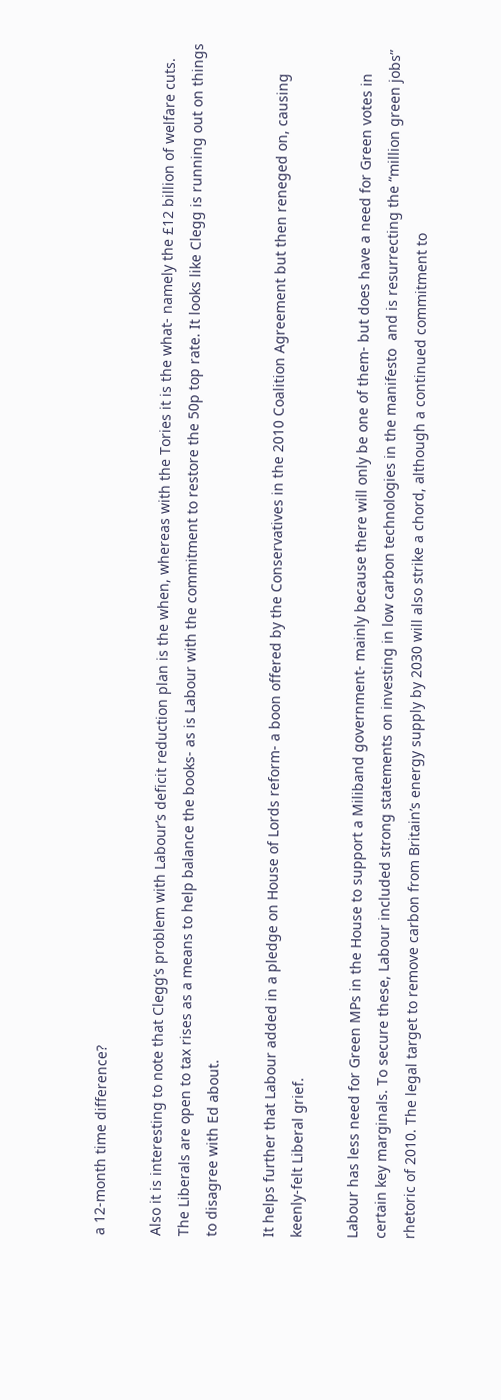a 12-month time difference?

Also it is interesting to note that Clegg’s problem with Labour’s deficit reduction plan is the when, whereas with the Tories it is the what- namely the £12 billion of welfare cuts. The Liberals are open to tax rises as a means to help balance the books- as is Labour with the commitment to restore the 50p top rate. It looks like Clegg is running out on things to disagree with Ed about.

It helps further that Labour added in a pledge on House of Lords reform- a boon offered by the Conservatives in the 2010 Coalition Agreement but then reneged on, causing keenly-felt Liberal grief.

Labour has less need for Green MPs in the House to support a Miliband government- mainly because there will only be one of them- but does have a need for Green votes in certain key marginals. To secure these, Labour included strong statements on investing in low carbon technologies in the manifesto  and is resurrecting the “million green jobs” rhetoric of 2010. The legal target to remove carbon from Britain’s energy supply by 2030 will also strike a chord, although a continued commitment to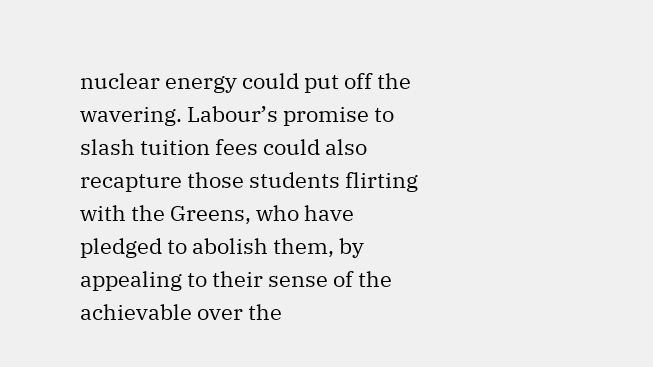nuclear energy could put off the wavering. Labour’s promise to slash tuition fees could also recapture those students flirting with the Greens, who have pledged to abolish them, by appealing to their sense of the achievable over the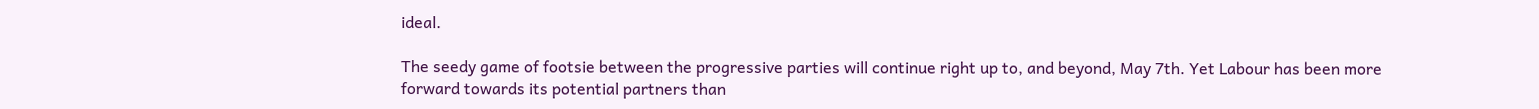ideal.

The seedy game of footsie between the progressive parties will continue right up to, and beyond, May 7th. Yet Labour has been more forward towards its potential partners than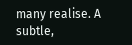many realise. A subtle,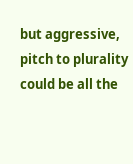but aggressive, pitch to plurality could be all the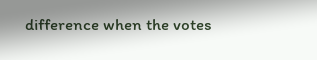difference when the votes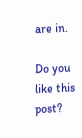are in.

Do you like this post?